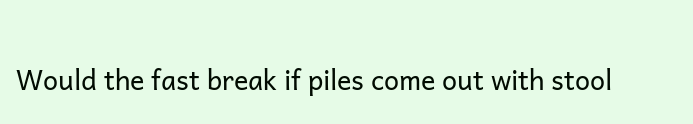Would the fast break if piles come out with stool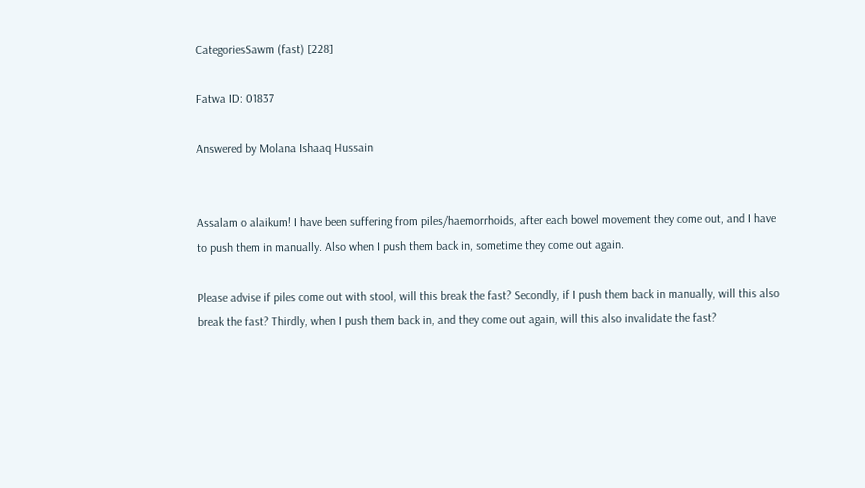CategoriesSawm (fast) [228]

Fatwa ID: 01837

Answered by Molana Ishaaq Hussain


Assalam o alaikum! I have been suffering from piles/haemorrhoids, after each bowel movement they come out, and I have to push them in manually. Also when I push them back in, sometime they come out again.

Please advise if piles come out with stool, will this break the fast? Secondly, if I push them back in manually, will this also break the fast? Thirdly, when I push them back in, and they come out again, will this also invalidate the fast?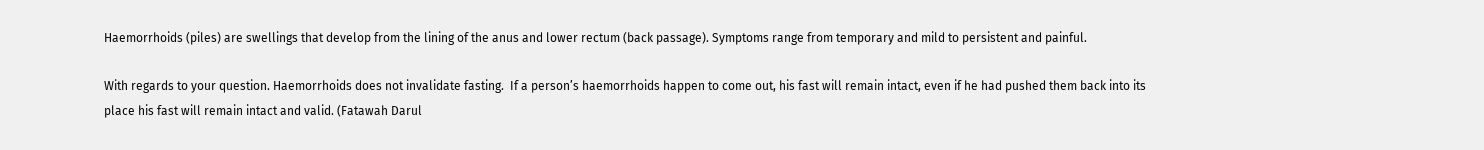Haemorrhoids (piles) are swellings that develop from the lining of the anus and lower rectum (back passage). Symptoms range from temporary and mild to persistent and painful.

With regards to your question. Haemorrhoids does not invalidate fasting.  If a person’s haemorrhoids happen to come out, his fast will remain intact, even if he had pushed them back into its place his fast will remain intact and valid. (Fatawah Darul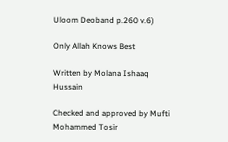Uloom Deoband p.260 v.6)

Only Allah Knows Best

Written by Molana Ishaaq Hussain

Checked and approved by Mufti Mohammed Tosir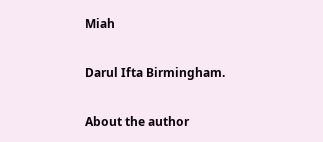Miah

Darul Ifta Birmingham.

About the author